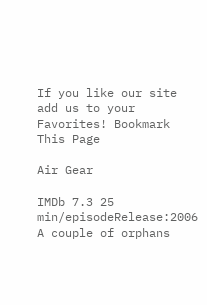If you like our site add us to your Favorites! Bookmark This Page

Air Gear

IMDb 7.3 25 min/episodeRelease:2006
A couple of orphans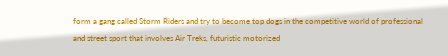form a gang called Storm Riders and try to become top dogs in the competitive world of professional and street sport that involves Air Treks, futuristic motorized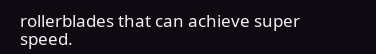rollerblades that can achieve super speed.